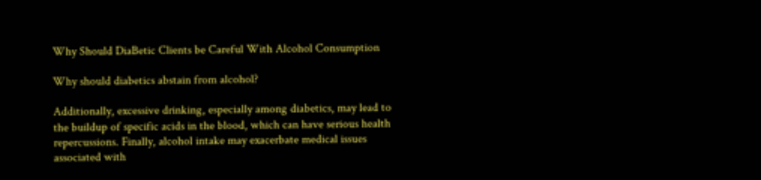Why Should DiaBetic Clients be Careful With Alcohol Consumption

Why should diabetics abstain from alcohol?

Additionally, excessive drinking, especially among diabetics, may lead to the buildup of specific acids in the blood, which can have serious health repercussions. Finally, alcohol intake may exacerbate medical issues associated with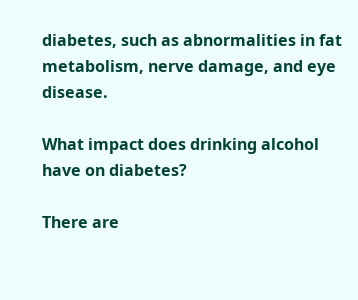diabetes, such as abnormalities in fat metabolism, nerve damage, and eye disease.

What impact does drinking alcohol have on diabetes?

There are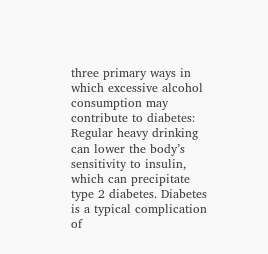three primary ways in which excessive alcohol consumption may contribute to diabetes: Regular heavy drinking can lower the body’s sensitivity to insulin, which can precipitate type 2 diabetes. Diabetes is a typical complication of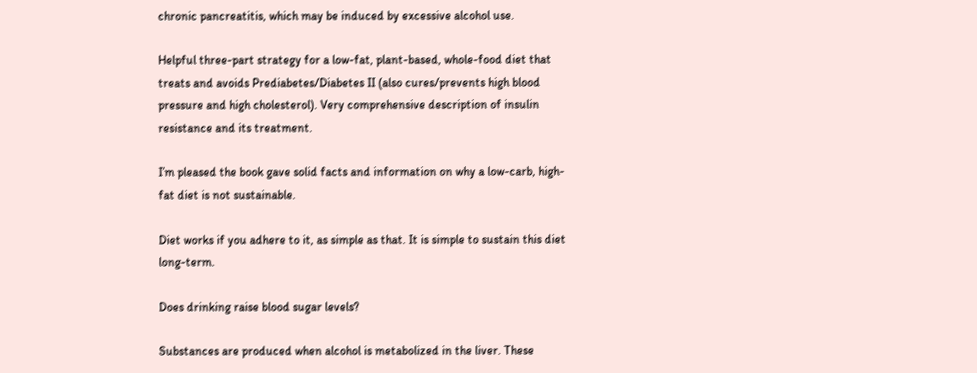chronic pancreatitis, which may be induced by excessive alcohol use.

Helpful three-part strategy for a low-fat, plant-based, whole-food diet that treats and avoids Prediabetes/Diabetes II (also cures/prevents high blood pressure and high cholesterol). Very comprehensive description of insulin resistance and its treatment.

I’m pleased the book gave solid facts and information on why a low-carb, high-fat diet is not sustainable.

Diet works if you adhere to it, as simple as that. It is simple to sustain this diet long-term.

Does drinking raise blood sugar levels?

Substances are produced when alcohol is metabolized in the liver. These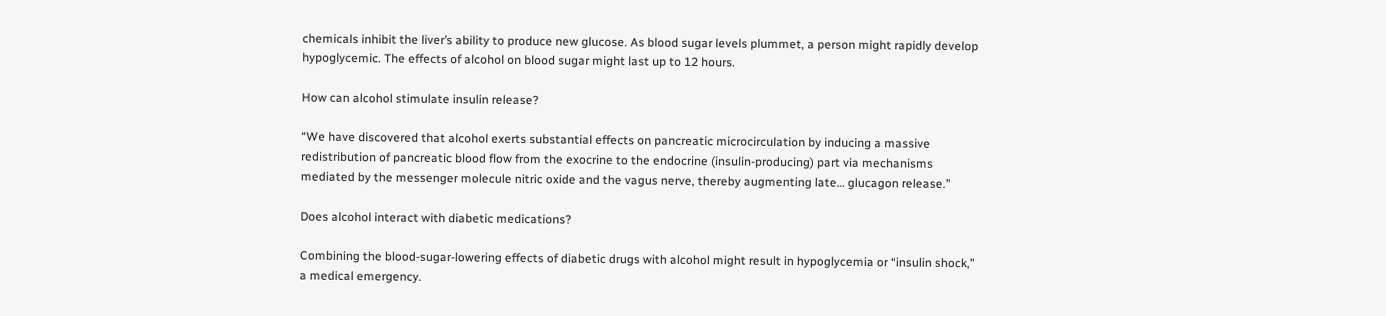chemicals inhibit the liver’s ability to produce new glucose. As blood sugar levels plummet, a person might rapidly develop hypoglycemic. The effects of alcohol on blood sugar might last up to 12 hours.

How can alcohol stimulate insulin release?

“We have discovered that alcohol exerts substantial effects on pancreatic microcirculation by inducing a massive redistribution of pancreatic blood flow from the exocrine to the endocrine (insulin-producing) part via mechanisms mediated by the messenger molecule nitric oxide and the vagus nerve, thereby augmenting late… glucagon release.”

Does alcohol interact with diabetic medications?

Combining the blood-sugar-lowering effects of diabetic drugs with alcohol might result in hypoglycemia or “insulin shock,” a medical emergency.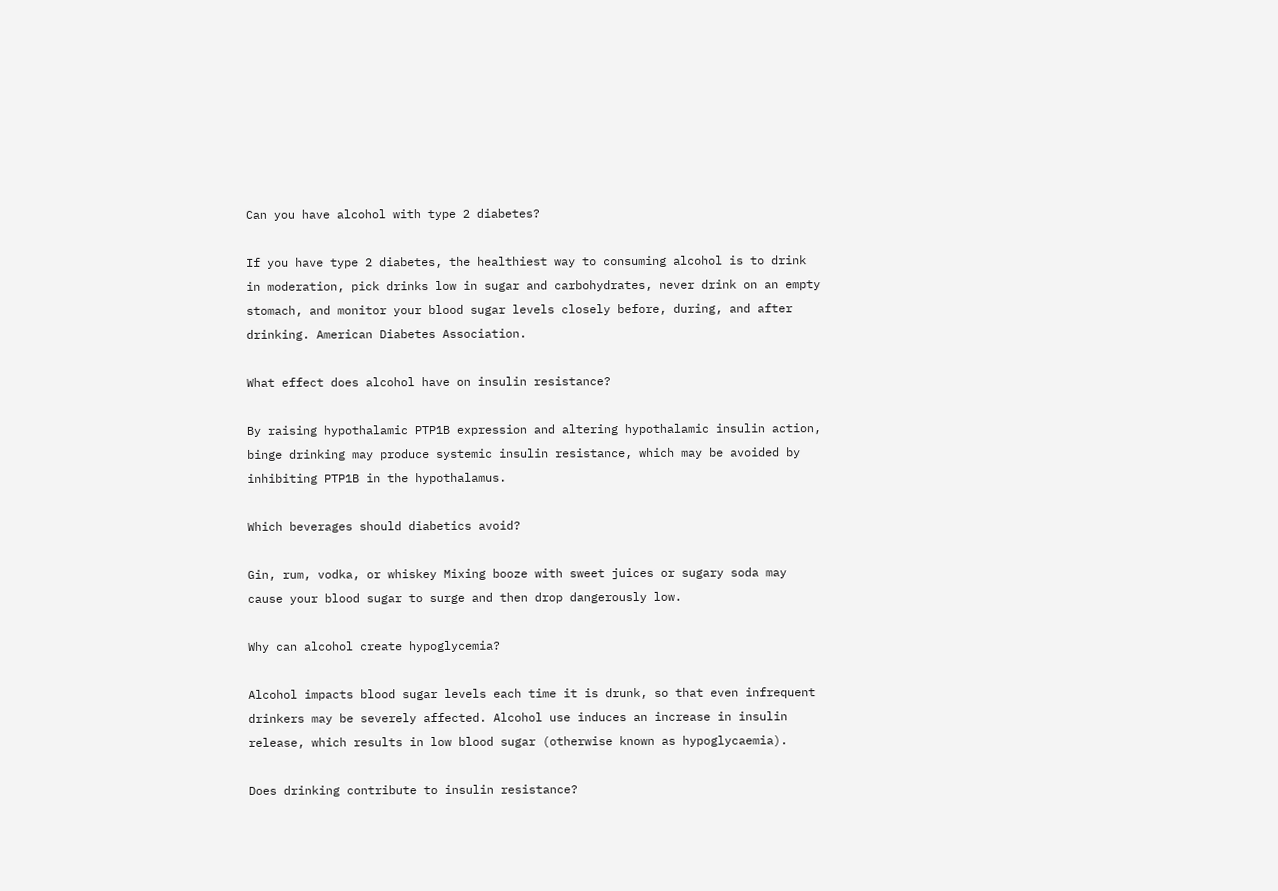Can you have alcohol with type 2 diabetes?

If you have type 2 diabetes, the healthiest way to consuming alcohol is to drink in moderation, pick drinks low in sugar and carbohydrates, never drink on an empty stomach, and monitor your blood sugar levels closely before, during, and after drinking. American Diabetes Association.

What effect does alcohol have on insulin resistance?

By raising hypothalamic PTP1B expression and altering hypothalamic insulin action, binge drinking may produce systemic insulin resistance, which may be avoided by inhibiting PTP1B in the hypothalamus.

Which beverages should diabetics avoid?

Gin, rum, vodka, or whiskey Mixing booze with sweet juices or sugary soda may cause your blood sugar to surge and then drop dangerously low.

Why can alcohol create hypoglycemia?

Alcohol impacts blood sugar levels each time it is drunk, so that even infrequent drinkers may be severely affected. Alcohol use induces an increase in insulin release, which results in low blood sugar (otherwise known as hypoglycaemia).

Does drinking contribute to insulin resistance?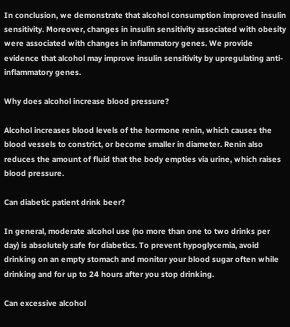In conclusion, we demonstrate that alcohol consumption improved insulin sensitivity. Moreover, changes in insulin sensitivity associated with obesity were associated with changes in inflammatory genes. We provide evidence that alcohol may improve insulin sensitivity by upregulating anti-inflammatory genes.

Why does alcohol increase blood pressure?

Alcohol increases blood levels of the hormone renin, which causes the blood vessels to constrict, or become smaller in diameter. Renin also reduces the amount of fluid that the body empties via urine, which raises blood pressure.

Can diabetic patient drink beer?

In general, moderate alcohol use (no more than one to two drinks per day) is absolutely safe for diabetics. To prevent hypoglycemia, avoid drinking on an empty stomach and monitor your blood sugar often while drinking and for up to 24 hours after you stop drinking.

Can excessive alcohol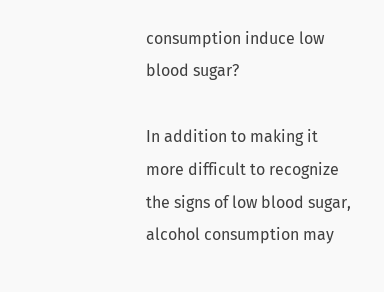consumption induce low blood sugar?

In addition to making it more difficult to recognize the signs of low blood sugar, alcohol consumption may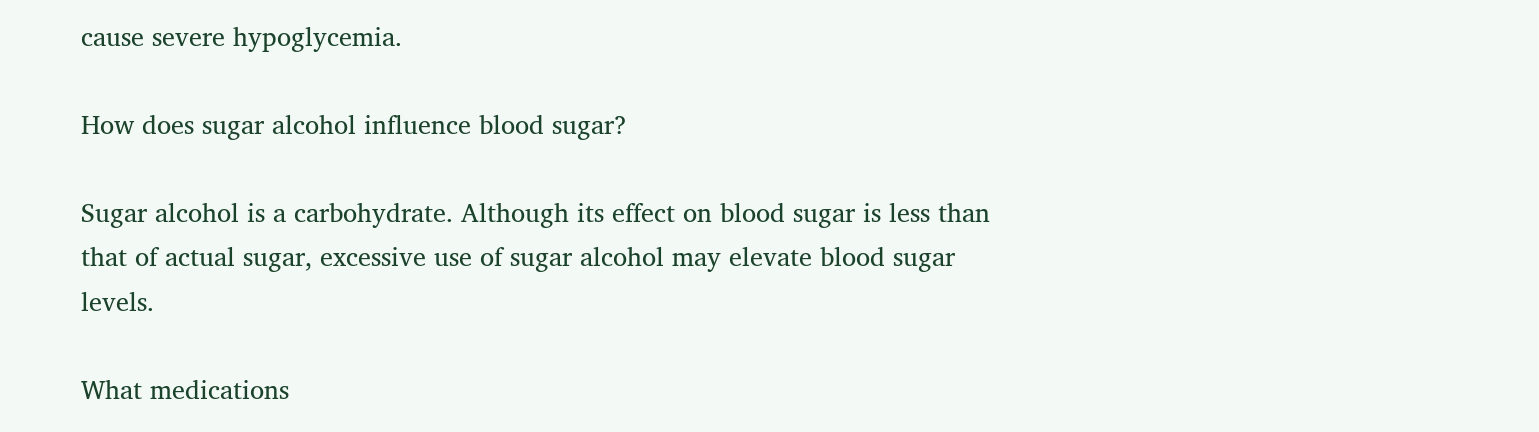cause severe hypoglycemia.

How does sugar alcohol influence blood sugar?

Sugar alcohol is a carbohydrate. Although its effect on blood sugar is less than that of actual sugar, excessive use of sugar alcohol may elevate blood sugar levels.

What medications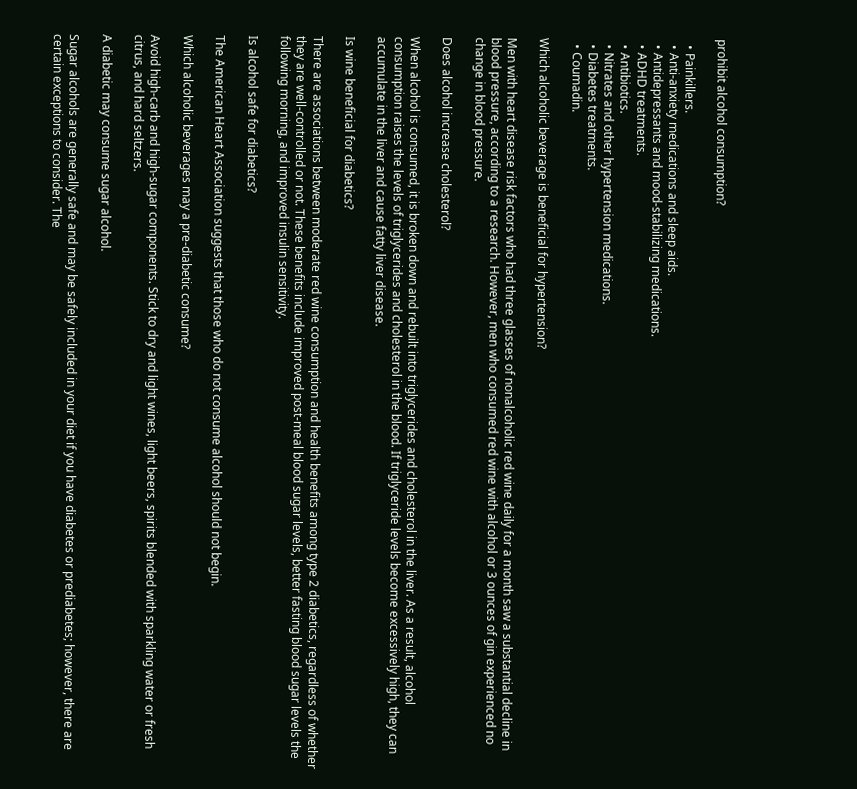prohibit alcohol consumption?

  • Painkillers.
  • Anti-anxiety medications and sleep aids.
  • Antidepressants and mood-stabilizing medications.
  • ADHD treatments.
  • Antibiotics.
  • Nitrates and other hypertension medications.
  • Diabetes treatments.
  • Coumadin.

Which alcoholic beverage is beneficial for hypertension?

Men with heart disease risk factors who had three glasses of nonalcoholic red wine daily for a month saw a substantial decline in blood pressure, according to a research. However, men who consumed red wine with alcohol or 3 ounces of gin experienced no change in blood pressure.

Does alcohol increase cholesterol?

When alcohol is consumed, it is broken down and rebuilt into triglycerides and cholesterol in the liver. As a result, alcohol consumption raises the levels of triglycerides and cholesterol in the blood. If triglyceride levels become excessively high, they can accumulate in the liver and cause fatty liver disease.

Is wine beneficial for diabetics?

There are associations between moderate red wine consumption and health benefits among type 2 diabetics, regardless of whether they are well-controlled or not. These benefits include improved post-meal blood sugar levels, better fasting blood sugar levels the following morning, and improved insulin sensitivity.

Is alcohol safe for diabetics?

The American Heart Association suggests that those who do not consume alcohol should not begin.

Which alcoholic beverages may a pre-diabetic consume?

Avoid high-carb and high-sugar components. Stick to dry and light wines, light beers, spirits blended with sparkling water or fresh citrus, and hard seltzers.

A diabetic may consume sugar alcohol.

Sugar alcohols are generally safe and may be safely included in your diet if you have diabetes or prediabetes; however, there are certain exceptions to consider. The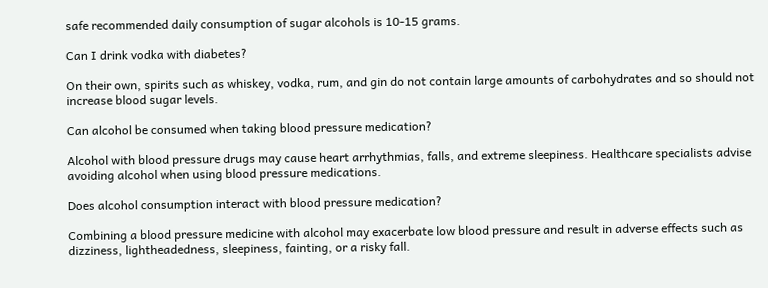safe recommended daily consumption of sugar alcohols is 10-15 grams.

Can I drink vodka with diabetes?

On their own, spirits such as whiskey, vodka, rum, and gin do not contain large amounts of carbohydrates and so should not increase blood sugar levels.

Can alcohol be consumed when taking blood pressure medication?

Alcohol with blood pressure drugs may cause heart arrhythmias, falls, and extreme sleepiness. Healthcare specialists advise avoiding alcohol when using blood pressure medications.

Does alcohol consumption interact with blood pressure medication?

Combining a blood pressure medicine with alcohol may exacerbate low blood pressure and result in adverse effects such as dizziness, lightheadedness, sleepiness, fainting, or a risky fall.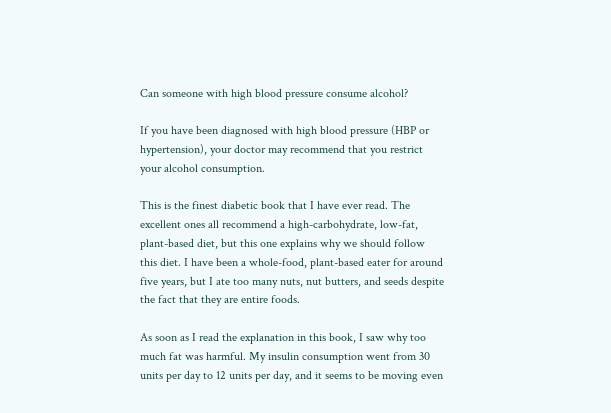Can someone with high blood pressure consume alcohol?

If you have been diagnosed with high blood pressure (HBP or hypertension), your doctor may recommend that you restrict your alcohol consumption.

This is the finest diabetic book that I have ever read. The excellent ones all recommend a high-carbohydrate, low-fat, plant-based diet, but this one explains why we should follow this diet. I have been a whole-food, plant-based eater for around five years, but I ate too many nuts, nut butters, and seeds despite the fact that they are entire foods.

As soon as I read the explanation in this book, I saw why too much fat was harmful. My insulin consumption went from 30 units per day to 12 units per day, and it seems to be moving even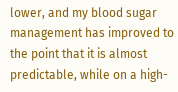lower, and my blood sugar management has improved to the point that it is almost predictable, while on a high-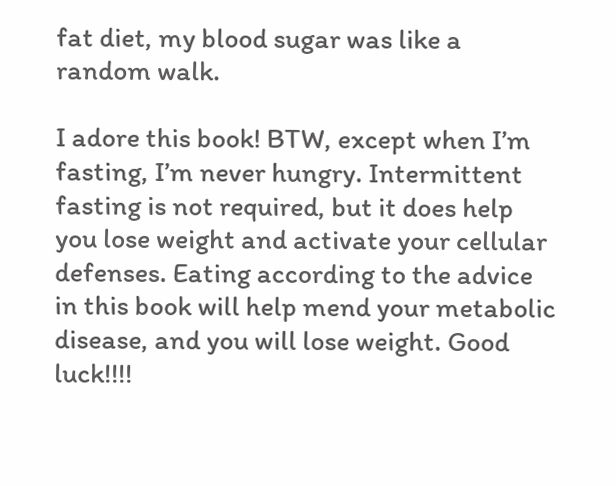fat diet, my blood sugar was like a random walk.

I adore this book! BTW, except when I’m fasting, I’m never hungry. Intermittent fasting is not required, but it does help you lose weight and activate your cellular defenses. Eating according to the advice in this book will help mend your metabolic disease, and you will lose weight. Good luck!!!!